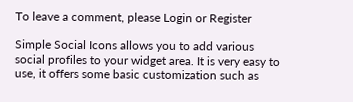To leave a comment, please Login or Register

Simple Social Icons allows you to add various social profiles to your widget area. It is very easy to use, it offers some basic customization such as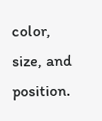color, size, and position.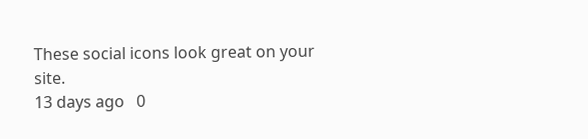These social icons look great on your site.
13 days ago   0